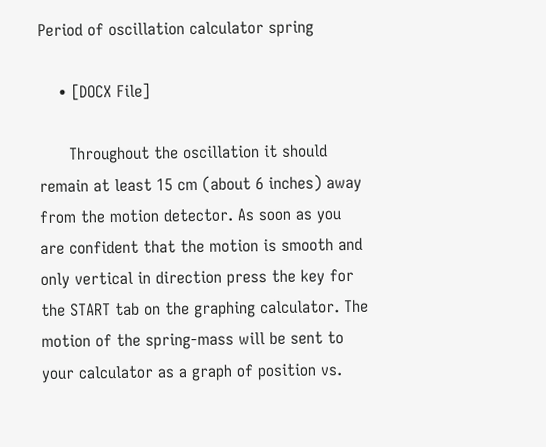Period of oscillation calculator spring

    • [DOCX File]

      Throughout the oscillation it should remain at least 15 cm (about 6 inches) away from the motion detector. As soon as you are confident that the motion is smooth and only vertical in direction press the key for the START tab on the graphing calculator. The motion of the spring-mass will be sent to your calculator as a graph of position vs.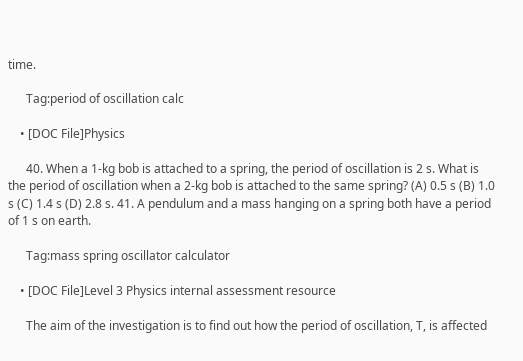time.

      Tag:period of oscillation calc

    • [DOC File]Physics

      40. When a 1-kg bob is attached to a spring, the period of oscillation is 2 s. What is the period of oscillation when a 2-kg bob is attached to the same spring? (A) 0.5 s (B) 1.0 s (C) 1.4 s (D) 2.8 s. 41. A pendulum and a mass hanging on a spring both have a period of 1 s on earth.

      Tag:mass spring oscillator calculator

    • [DOC File]Level 3 Physics internal assessment resource

      The aim of the investigation is to find out how the period of oscillation, T, is affected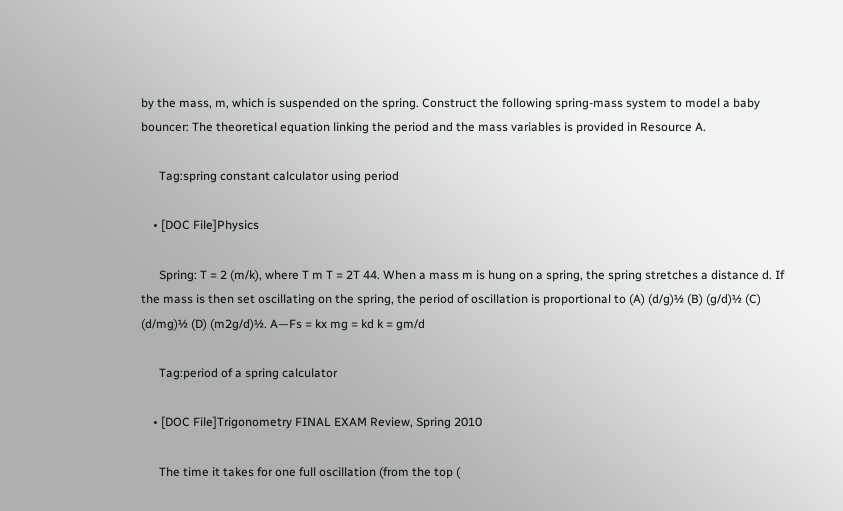by the mass, m, which is suspended on the spring. Construct the following spring-mass system to model a baby bouncer: The theoretical equation linking the period and the mass variables is provided in Resource A.

      Tag:spring constant calculator using period

    • [DOC File]Physics

      Spring: T = 2 (m/k), where T m T = 2T 44. When a mass m is hung on a spring, the spring stretches a distance d. If the mass is then set oscillating on the spring, the period of oscillation is proportional to (A) (d/g)½ (B) (g/d)½ (C) (d/mg)½ (D) (m2g/d)½. A—Fs = kx mg = kd k = gm/d

      Tag:period of a spring calculator

    • [DOC File]Trigonometry FINAL EXAM Review, Spring 2010

      The time it takes for one full oscillation (from the top (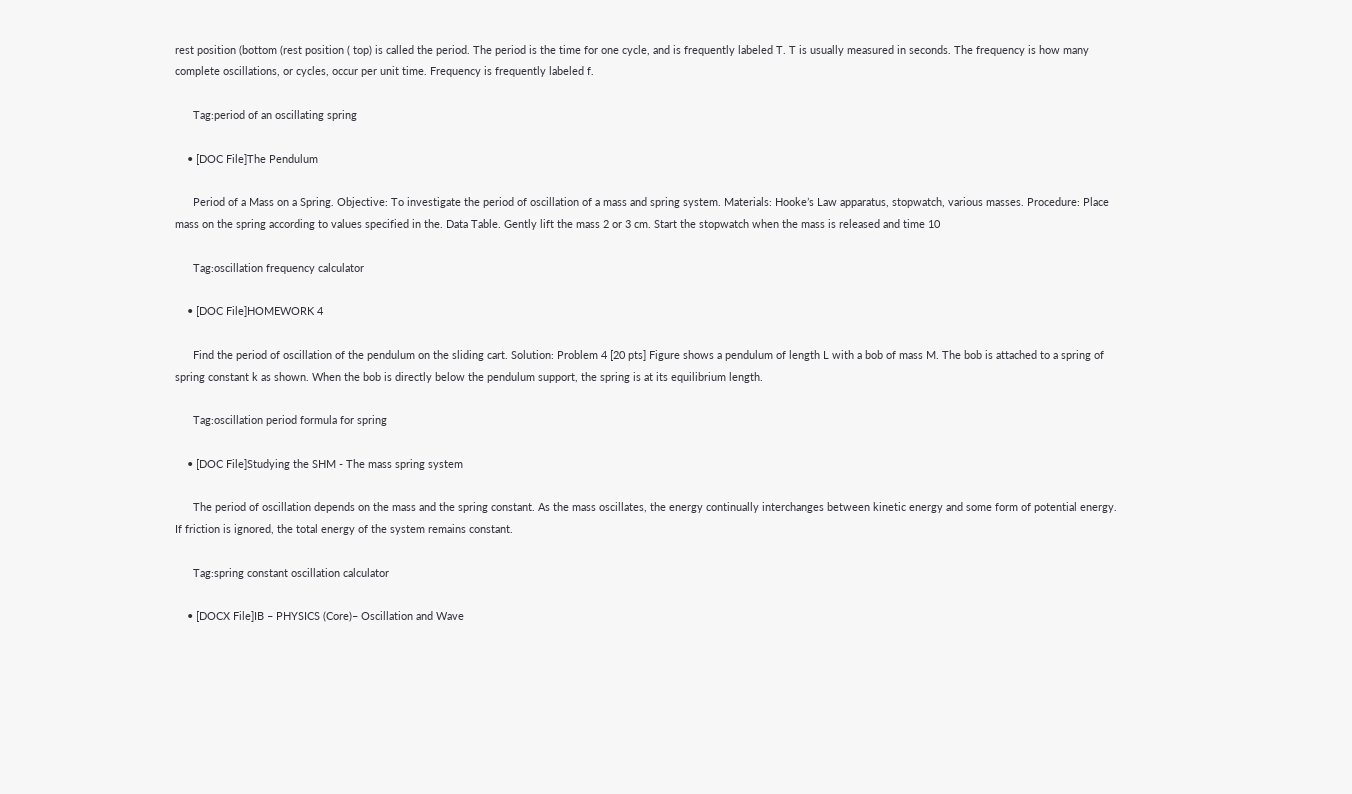rest position (bottom (rest position ( top) is called the period. The period is the time for one cycle, and is frequently labeled T. T is usually measured in seconds. The frequency is how many complete oscillations, or cycles, occur per unit time. Frequency is frequently labeled f.

      Tag:period of an oscillating spring

    • [DOC File]The Pendulum

      Period of a Mass on a Spring. Objective: To investigate the period of oscillation of a mass and spring system. Materials: Hooke’s Law apparatus, stopwatch, various masses. Procedure: Place mass on the spring according to values specified in the. Data Table. Gently lift the mass 2 or 3 cm. Start the stopwatch when the mass is released and time 10

      Tag:oscillation frequency calculator

    • [DOC File]HOMEWORK 4

      Find the period of oscillation of the pendulum on the sliding cart. Solution: Problem 4 [20 pts] Figure shows a pendulum of length L with a bob of mass M. The bob is attached to a spring of spring constant k as shown. When the bob is directly below the pendulum support, the spring is at its equilibrium length.

      Tag:oscillation period formula for spring

    • [DOC File]Studying the SHM - The mass spring system

      The period of oscillation depends on the mass and the spring constant. As the mass oscillates, the energy continually interchanges between kinetic energy and some form of potential energy. If friction is ignored, the total energy of the system remains constant.

      Tag:spring constant oscillation calculator

    • [DOCX File]IB – PHYSICS (Core)– Oscillation and Wave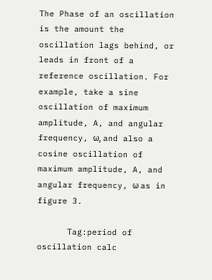The Phase of an oscillation is the amount the oscillation lags behind, or leads in front of a reference oscillation. For example, take a sine oscillation of maximum amplitude, A, and angular frequency, ω, and also a cosine oscillation of maximum amplitude, A, and angular frequency, ω as in figure 3.

      Tag:period of oscillation calc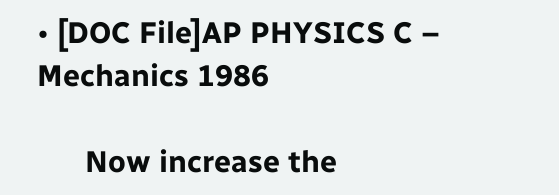• [DOC File]AP PHYSICS C – Mechanics 1986

      Now increase the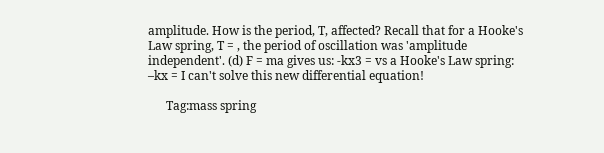amplitude. How is the period, T, affected? Recall that for a Hooke's Law spring, T = , the period of oscillation was 'amplitude independent'. (d) F = ma gives us: -kx3 = vs a Hooke's Law spring: –kx = I can't solve this new differential equation!

      Tag:mass spring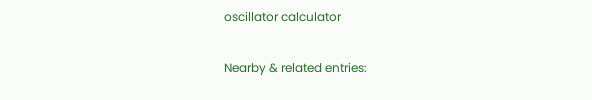oscillator calculator

Nearby & related entries: